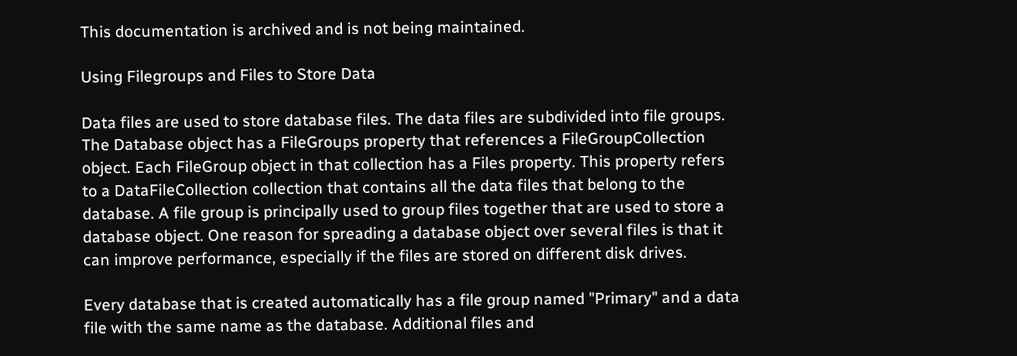This documentation is archived and is not being maintained.

Using Filegroups and Files to Store Data

Data files are used to store database files. The data files are subdivided into file groups. The Database object has a FileGroups property that references a FileGroupCollection object. Each FileGroup object in that collection has a Files property. This property refers to a DataFileCollection collection that contains all the data files that belong to the database. A file group is principally used to group files together that are used to store a database object. One reason for spreading a database object over several files is that it can improve performance, especially if the files are stored on different disk drives.

Every database that is created automatically has a file group named "Primary" and a data file with the same name as the database. Additional files and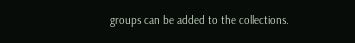groups can be added to the collections.